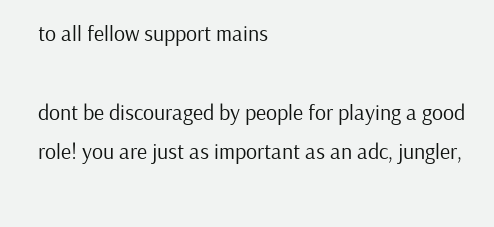to all fellow support mains

dont be discouraged by people for playing a good role! you are just as important as an adc, jungler,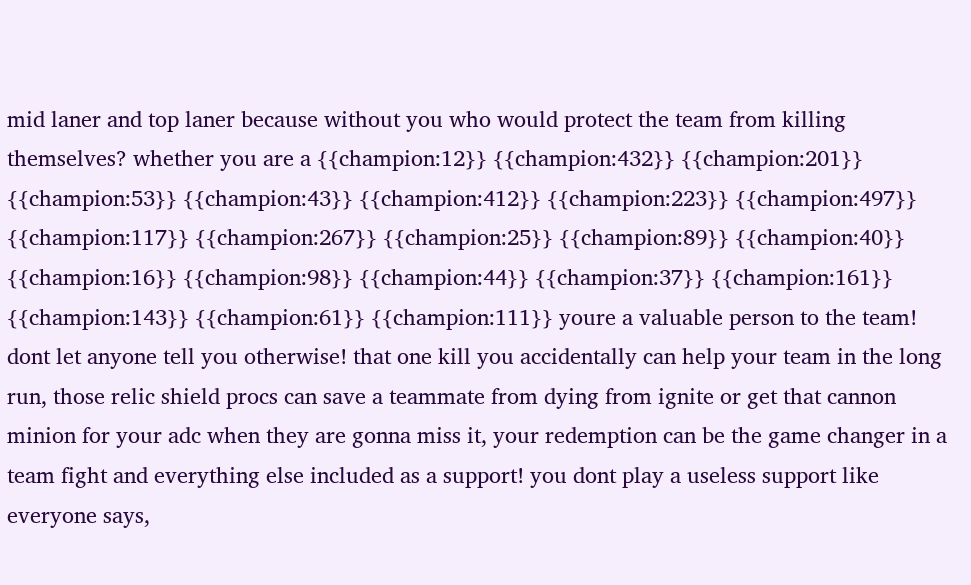mid laner and top laner because without you who would protect the team from killing themselves? whether you are a {{champion:12}} {{champion:432}} {{champion:201}} {{champion:53}} {{champion:43}} {{champion:412}} {{champion:223}} {{champion:497}} {{champion:117}} {{champion:267}} {{champion:25}} {{champion:89}} {{champion:40}} {{champion:16}} {{champion:98}} {{champion:44}} {{champion:37}} {{champion:161}} {{champion:143}} {{champion:61}} {{champion:111}} youre a valuable person to the team! dont let anyone tell you otherwise! that one kill you accidentally can help your team in the long run, those relic shield procs can save a teammate from dying from ignite or get that cannon minion for your adc when they are gonna miss it, your redemption can be the game changer in a team fight and everything else included as a support! you dont play a useless support like everyone says,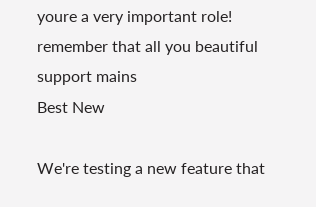youre a very important role! remember that all you beautiful support mains
Best New

We're testing a new feature that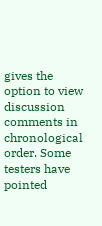gives the option to view discussion comments in chronological order. Some testers have pointed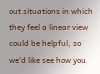out situations in which they feel a linear view could be helpful, so we'd like see how you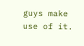guys make use of it.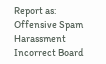Report as:
Offensive Spam Harassment Incorrect Board